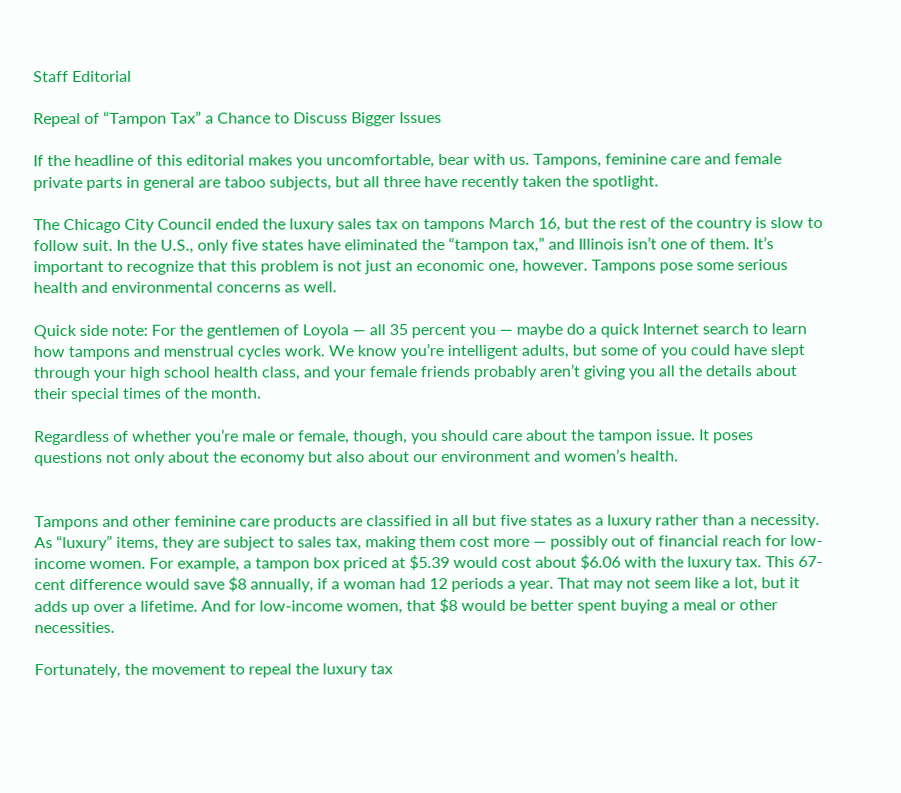Staff Editorial

Repeal of “Tampon Tax” a Chance to Discuss Bigger Issues

If the headline of this editorial makes you uncomfortable, bear with us. Tampons, feminine care and female private parts in general are taboo subjects, but all three have recently taken the spotlight.

The Chicago City Council ended the luxury sales tax on tampons March 16, but the rest of the country is slow to follow suit. In the U.S., only five states have eliminated the “tampon tax,” and Illinois isn’t one of them. It’s important to recognize that this problem is not just an economic one, however. Tampons pose some serious health and environmental concerns as well.

Quick side note: For the gentlemen of Loyola — all 35 percent you — maybe do a quick Internet search to learn how tampons and menstrual cycles work. We know you’re intelligent adults, but some of you could have slept through your high school health class, and your female friends probably aren’t giving you all the details about their special times of the month.

Regardless of whether you’re male or female, though, you should care about the tampon issue. It poses questions not only about the economy but also about our environment and women’s health.


Tampons and other feminine care products are classified in all but five states as a luxury rather than a necessity. As “luxury” items, they are subject to sales tax, making them cost more — possibly out of financial reach for low-income women. For example, a tampon box priced at $5.39 would cost about $6.06 with the luxury tax. This 67-cent difference would save $8 annually, if a woman had 12 periods a year. That may not seem like a lot, but it adds up over a lifetime. And for low-income women, that $8 would be better spent buying a meal or other necessities.

Fortunately, the movement to repeal the luxury tax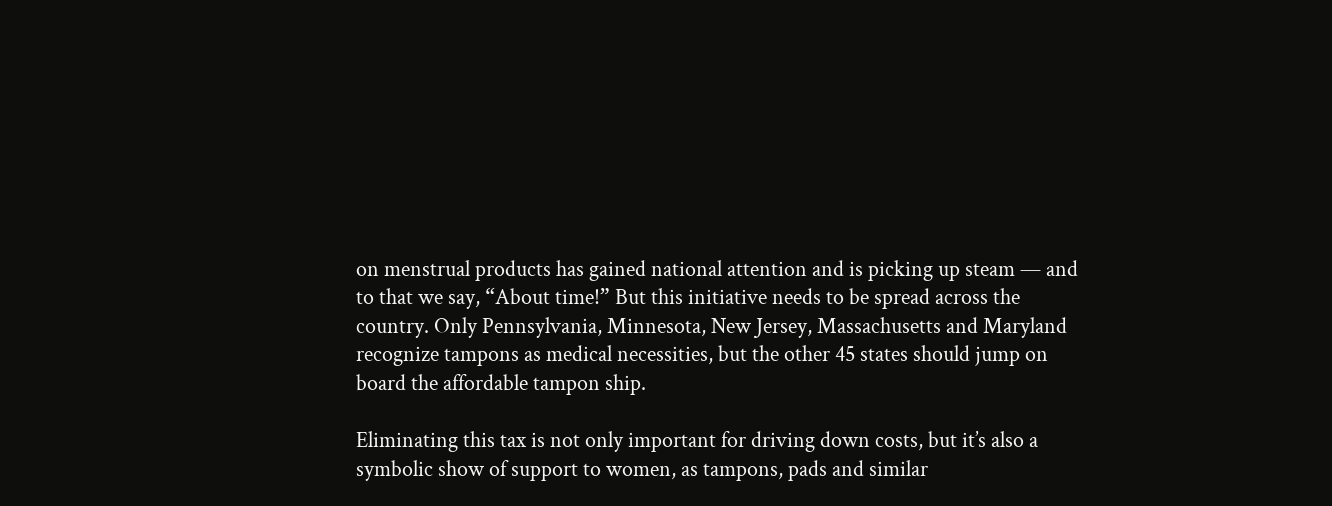on menstrual products has gained national attention and is picking up steam — and to that we say, “About time!” But this initiative needs to be spread across the country. Only Pennsylvania, Minnesota, New Jersey, Massachusetts and Maryland recognize tampons as medical necessities, but the other 45 states should jump on board the affordable tampon ship.

Eliminating this tax is not only important for driving down costs, but it’s also a symbolic show of support to women, as tampons, pads and similar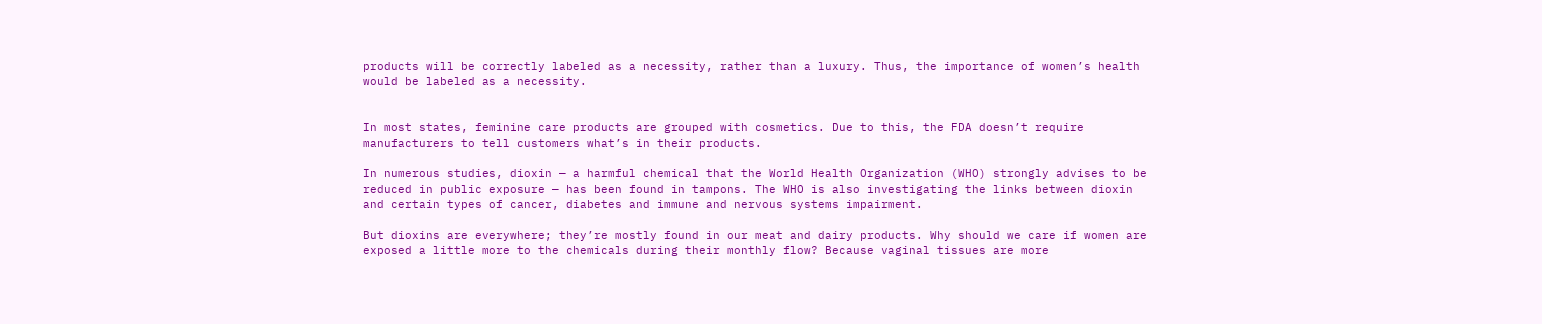products will be correctly labeled as a necessity, rather than a luxury. Thus, the importance of women’s health would be labeled as a necessity.


In most states, feminine care products are grouped with cosmetics. Due to this, the FDA doesn’t require manufacturers to tell customers what’s in their products.

In numerous studies, dioxin — a harmful chemical that the World Health Organization (WHO) strongly advises to be reduced in public exposure — has been found in tampons. The WHO is also investigating the links between dioxin and certain types of cancer, diabetes and immune and nervous systems impairment.

But dioxins are everywhere; they’re mostly found in our meat and dairy products. Why should we care if women are exposed a little more to the chemicals during their monthly flow? Because vaginal tissues are more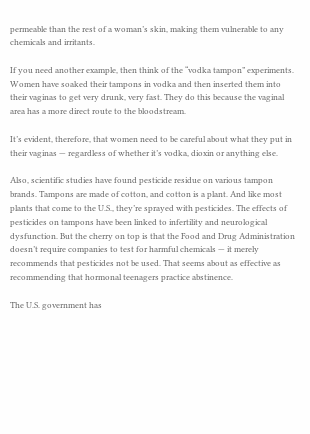permeable than the rest of a woman’s skin, making them vulnerable to any chemicals and irritants.

If you need another example, then think of the “vodka tampon” experiments. Women have soaked their tampons in vodka and then inserted them into their vaginas to get very drunk, very fast. They do this because the vaginal area has a more direct route to the bloodstream.

It’s evident, therefore, that women need to be careful about what they put in their vaginas — regardless of whether it’s vodka, dioxin or anything else.

Also, scientific studies have found pesticide residue on various tampon brands. Tampons are made of cotton, and cotton is a plant. And like most plants that come to the U.S., they’re sprayed with pesticides. The effects of pesticides on tampons have been linked to infertility and neurological dysfunction. But the cherry on top is that the Food and Drug Administration doesn’t require companies to test for harmful chemicals — it merely recommends that pesticides not be used. That seems about as effective as recommending that hormonal teenagers practice abstinence.

The U.S. government has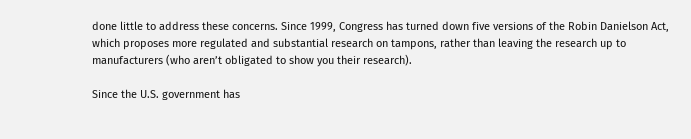done little to address these concerns. Since 1999, Congress has turned down five versions of the Robin Danielson Act, which proposes more regulated and substantial research on tampons, rather than leaving the research up to manufacturers (who aren’t obligated to show you their research).

Since the U.S. government has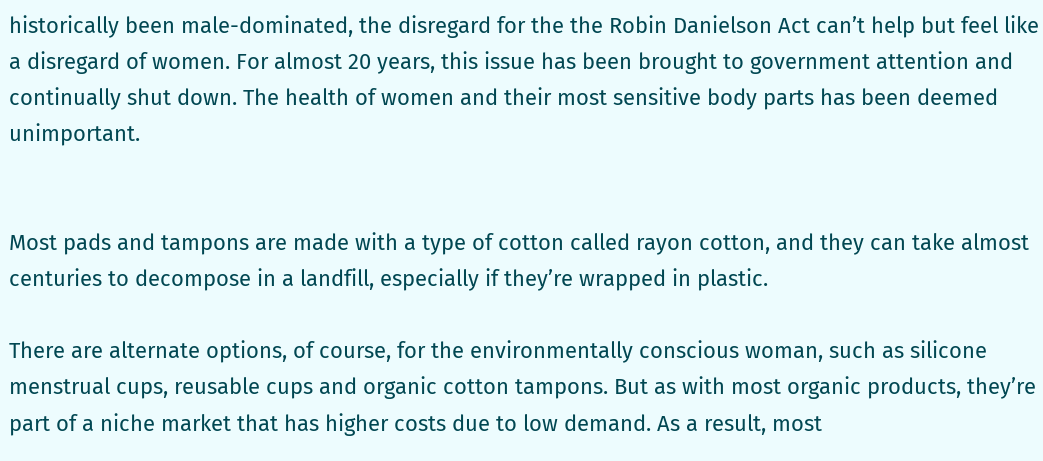historically been male-dominated, the disregard for the the Robin Danielson Act can’t help but feel like a disregard of women. For almost 20 years, this issue has been brought to government attention and continually shut down. The health of women and their most sensitive body parts has been deemed unimportant.


Most pads and tampons are made with a type of cotton called rayon cotton, and they can take almost centuries to decompose in a landfill, especially if they’re wrapped in plastic.

There are alternate options, of course, for the environmentally conscious woman, such as silicone menstrual cups, reusable cups and organic cotton tampons. But as with most organic products, they’re part of a niche market that has higher costs due to low demand. As a result, most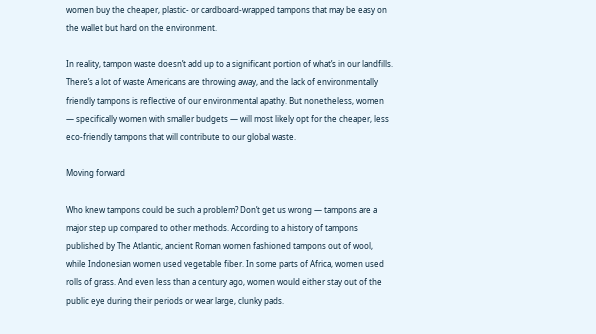women buy the cheaper, plastic- or cardboard-wrapped tampons that may be easy on the wallet but hard on the environment.

In reality, tampon waste doesn’t add up to a significant portion of what’s in our landfills. There’s a lot of waste Americans are throwing away, and the lack of environmentally friendly tampons is reflective of our environmental apathy. But nonetheless, women — specifically women with smaller budgets — will most likely opt for the cheaper, less eco-friendly tampons that will contribute to our global waste.

Moving forward

Who knew tampons could be such a problem? Don’t get us wrong — tampons are a major step up compared to other methods. According to a history of tampons published by The Atlantic, ancient Roman women fashioned tampons out of wool, while Indonesian women used vegetable fiber. In some parts of Africa, women used rolls of grass. And even less than a century ago, women would either stay out of the public eye during their periods or wear large, clunky pads.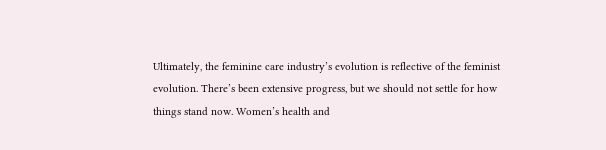Ultimately, the feminine care industry’s evolution is reflective of the feminist evolution. There’s been extensive progress, but we should not settle for how things stand now. Women’s health and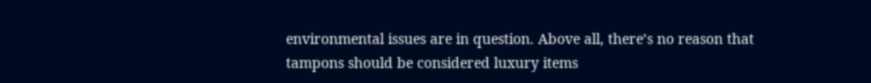environmental issues are in question. Above all, there’s no reason that tampons should be considered luxury items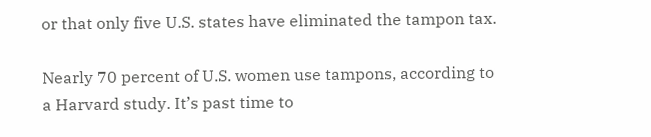or that only five U.S. states have eliminated the tampon tax.

Nearly 70 percent of U.S. women use tampons, according to a Harvard study. It’s past time to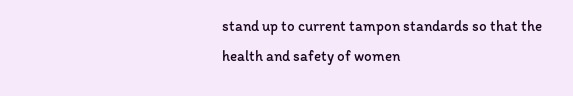stand up to current tampon standards so that the health and safety of women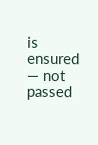is ensured — not passed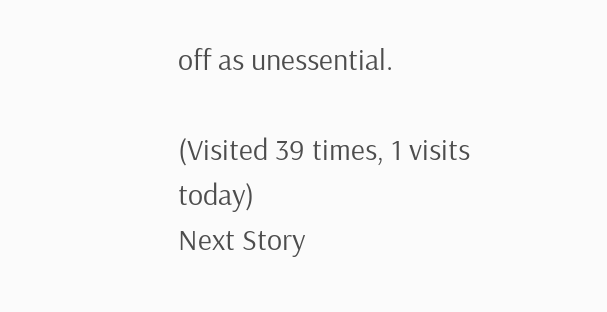off as unessential.

(Visited 39 times, 1 visits today)
Next Story